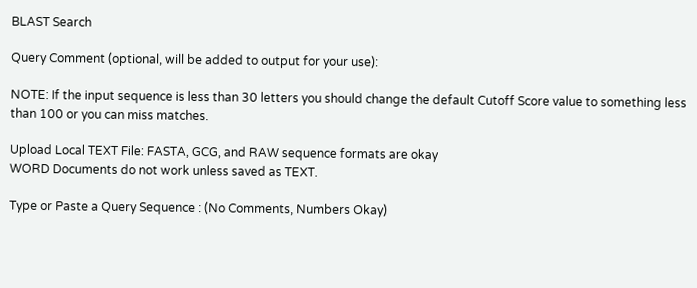BLAST Search

Query Comment (optional, will be added to output for your use):

NOTE: If the input sequence is less than 30 letters you should change the default Cutoff Score value to something less than 100 or you can miss matches.

Upload Local TEXT File: FASTA, GCG, and RAW sequence formats are okay
WORD Documents do not work unless saved as TEXT.

Type or Paste a Query Sequence : (No Comments, Numbers Okay)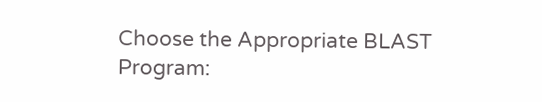Choose the Appropriate BLAST Program: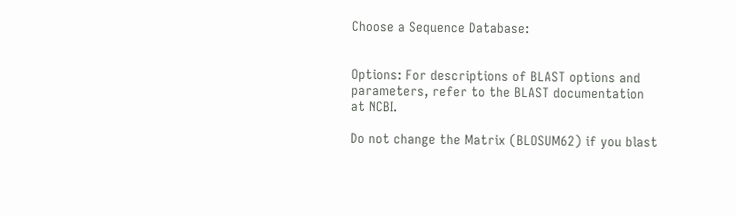Choose a Sequence Database:


Options: For descriptions of BLAST options and parameters, refer to the BLAST documentation at NCBI.

Do not change the Matrix (BLOSUM62) if you blast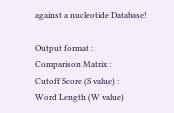against a nucleotide Database!

Output format :
Comparison Matrix :
Cutoff Score (S value) :
Word Length (W value)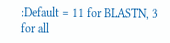:Default = 11 for BLASTN, 3 for all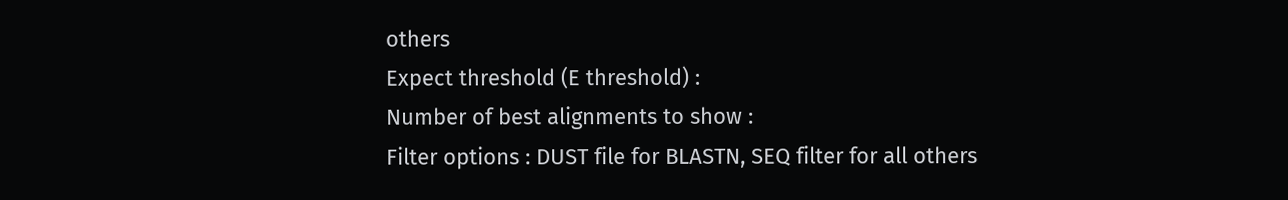others
Expect threshold (E threshold) :
Number of best alignments to show :
Filter options : DUST file for BLASTN, SEQ filter for all others